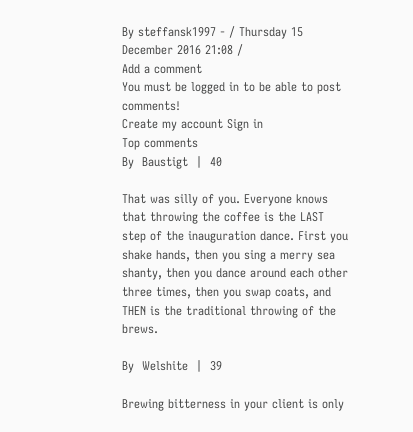By steffansk1997 - / Thursday 15 December 2016 21:08 /
Add a comment
You must be logged in to be able to post comments!
Create my account Sign in
Top comments
By  Baustigt  |  40

That was silly of you. Everyone knows that throwing the coffee is the LAST step of the inauguration dance. First you shake hands, then you sing a merry sea shanty, then you dance around each other three times, then you swap coats, and THEN is the traditional throwing of the brews.

By  Welshite  |  39

Brewing bitterness in your client is only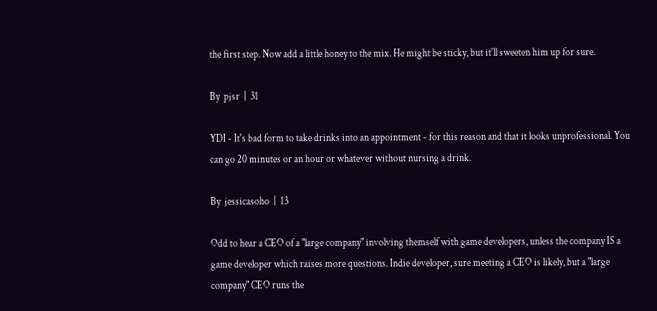the first step. Now add a little honey to the mix. He might be sticky, but it'll sweeten him up for sure.

By  pjsr  |  31

YDI - It's bad form to take drinks into an appointment - for this reason and that it looks unprofessional. You can go 20 minutes or an hour or whatever without nursing a drink.

By  jessicasoho  |  13

Odd to hear a CEO of a "large company" involving themself with game developers, unless the company IS a game developer which raises more questions. Indie developer, sure meeting a CEO is likely, but a "large company" CEO runs the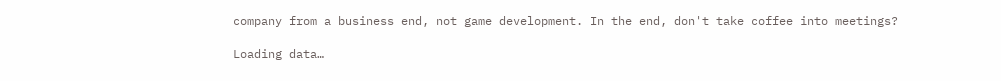company from a business end, not game development. In the end, don't take coffee into meetings?

Loading data…